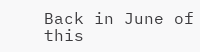Back in June of this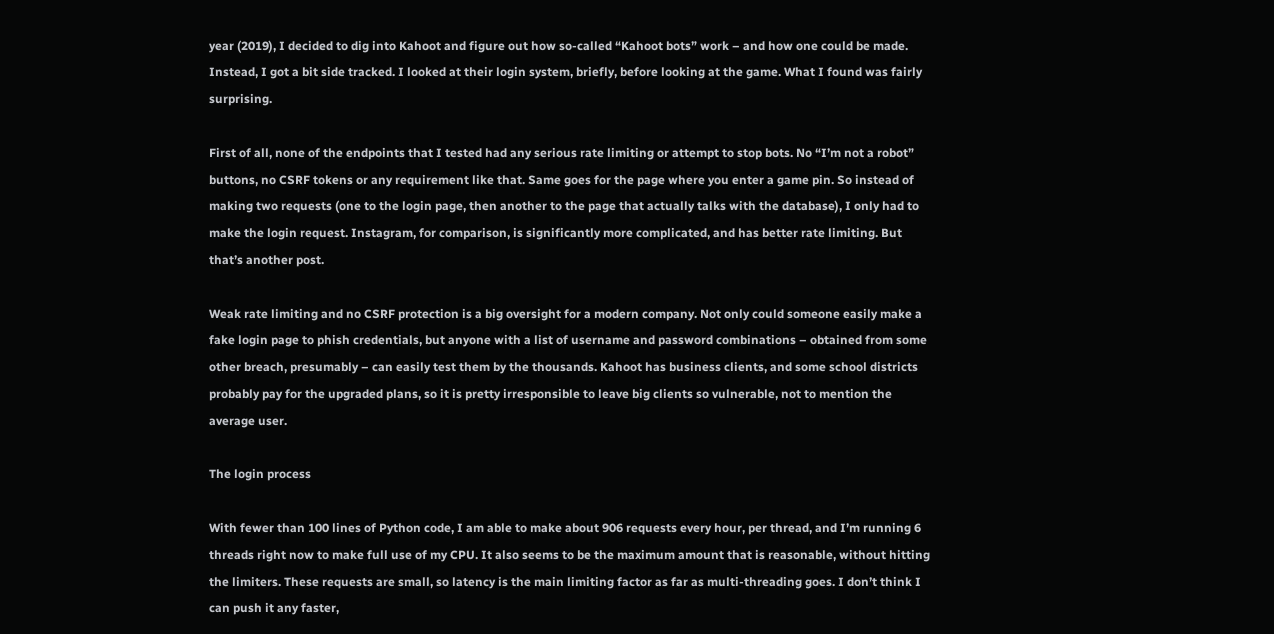year (2019), I decided to dig into Kahoot and figure out how so-called “Kahoot bots” work – and how one could be made. Instead, I got a bit side tracked. I looked at their login system, briefly, before looking at the game. What I found was fairly surprising.

First of all, none of the endpoints that I tested had any serious rate limiting or attempt to stop bots. No “I’m not a robot” buttons, no CSRF tokens or any requirement like that. Same goes for the page where you enter a game pin. So instead of making two requests (one to the login page, then another to the page that actually talks with the database), I only had to make the login request. Instagram, for comparison, is significantly more complicated, and has better rate limiting. But that’s another post.

Weak rate limiting and no CSRF protection is a big oversight for a modern company. Not only could someone easily make a fake login page to phish credentials, but anyone with a list of username and password combinations – obtained from some other breach, presumably – can easily test them by the thousands. Kahoot has business clients, and some school districts probably pay for the upgraded plans, so it is pretty irresponsible to leave big clients so vulnerable, not to mention the average user.

The login process

With fewer than 100 lines of Python code, I am able to make about 906 requests every hour, per thread, and I’m running 6 threads right now to make full use of my CPU. It also seems to be the maximum amount that is reasonable, without hitting the limiters. These requests are small, so latency is the main limiting factor as far as multi-threading goes. I don’t think I can push it any faster,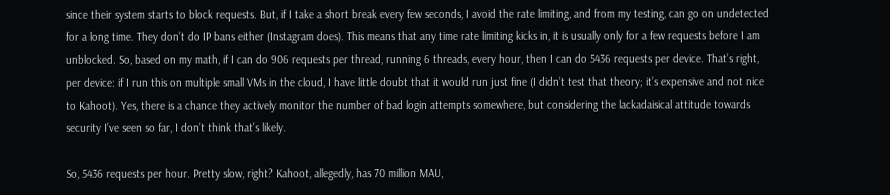since their system starts to block requests. But, if I take a short break every few seconds, I avoid the rate limiting, and from my testing, can go on undetected for a long time. They don’t do IP bans either (Instagram does). This means that any time rate limiting kicks in, it is usually only for a few requests before I am unblocked. So, based on my math, if I can do 906 requests per thread, running 6 threads, every hour, then I can do 5436 requests per device. That’s right, per device: if I run this on multiple small VMs in the cloud, I have little doubt that it would run just fine (I didn’t test that theory; it’s expensive and not nice to Kahoot). Yes, there is a chance they actively monitor the number of bad login attempts somewhere, but considering the lackadaisical attitude towards security I’ve seen so far, I don’t think that’s likely.

So, 5436 requests per hour. Pretty slow, right? Kahoot, allegedly, has 70 million MAU,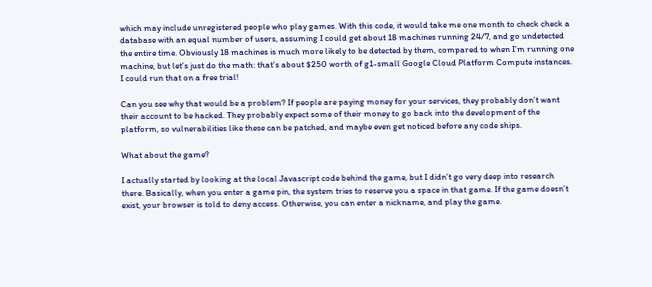which may include unregistered people who play games. With this code, it would take me one month to check check a database with an equal number of users, assuming I could get about 18 machines running 24/7, and go undetected the entire time. Obviously 18 machines is much more likely to be detected by them, compared to when I’m running one machine, but let’s just do the math: that’s about $250 worth of g1-small Google Cloud Platform Compute instances. I could run that on a free trial!

Can you see why that would be a problem? If people are paying money for your services, they probably don’t want their account to be hacked. They probably expect some of their money to go back into the development of the platform, so vulnerabilities like these can be patched, and maybe even get noticed before any code ships.

What about the game?

I actually started by looking at the local Javascript code behind the game, but I didn’t go very deep into research there. Basically, when you enter a game pin, the system tries to reserve you a space in that game. If the game doesn’t exist, your browser is told to deny access. Otherwise, you can enter a nickname, and play the game.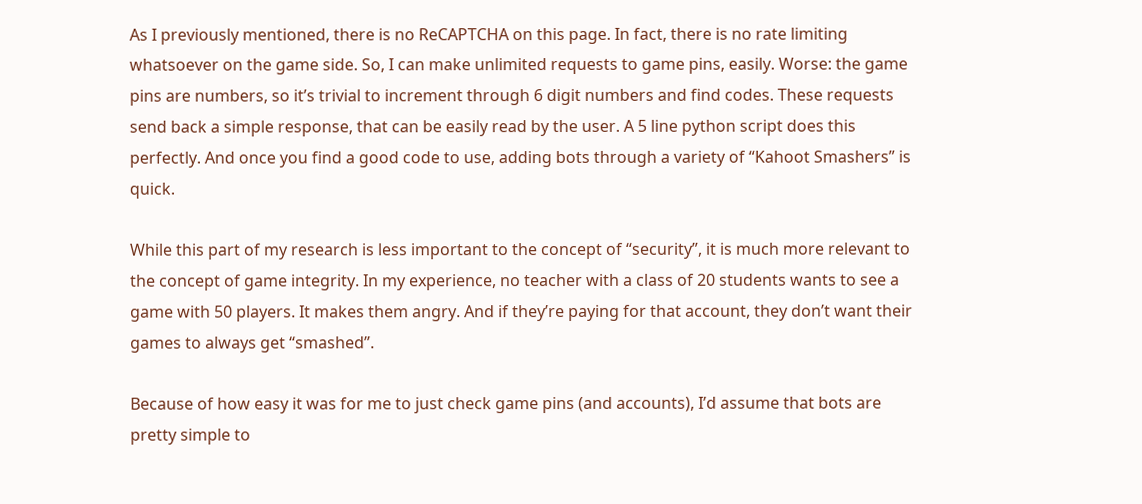As I previously mentioned, there is no ReCAPTCHA on this page. In fact, there is no rate limiting whatsoever on the game side. So, I can make unlimited requests to game pins, easily. Worse: the game pins are numbers, so it’s trivial to increment through 6 digit numbers and find codes. These requests send back a simple response, that can be easily read by the user. A 5 line python script does this perfectly. And once you find a good code to use, adding bots through a variety of “Kahoot Smashers” is quick.

While this part of my research is less important to the concept of “security”, it is much more relevant to the concept of game integrity. In my experience, no teacher with a class of 20 students wants to see a game with 50 players. It makes them angry. And if they’re paying for that account, they don’t want their games to always get “smashed”.

Because of how easy it was for me to just check game pins (and accounts), I’d assume that bots are pretty simple to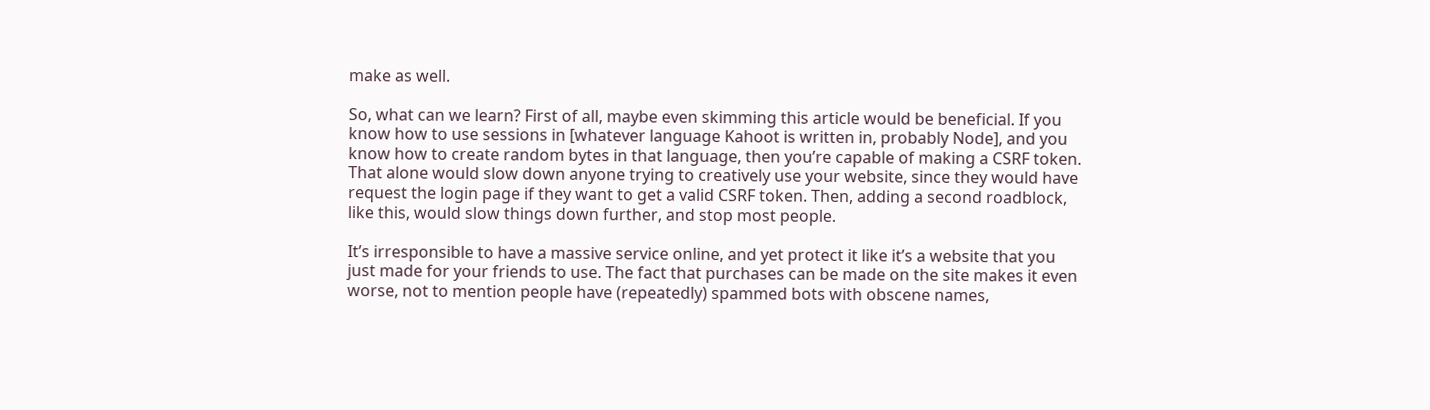make as well.

So, what can we learn? First of all, maybe even skimming this article would be beneficial. If you know how to use sessions in [whatever language Kahoot is written in, probably Node], and you know how to create random bytes in that language, then you’re capable of making a CSRF token. That alone would slow down anyone trying to creatively use your website, since they would have request the login page if they want to get a valid CSRF token. Then, adding a second roadblock, like this, would slow things down further, and stop most people.

It’s irresponsible to have a massive service online, and yet protect it like it’s a website that you just made for your friends to use. The fact that purchases can be made on the site makes it even worse, not to mention people have (repeatedly) spammed bots with obscene names,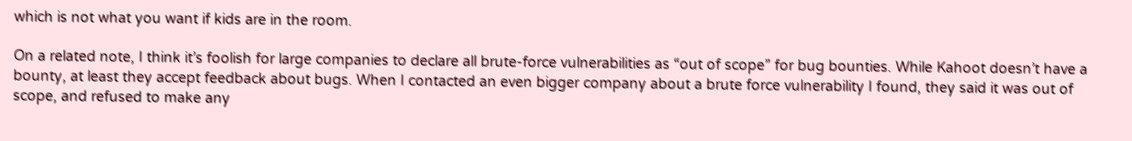which is not what you want if kids are in the room.

On a related note, I think it’s foolish for large companies to declare all brute-force vulnerabilities as “out of scope” for bug bounties. While Kahoot doesn’t have a bounty, at least they accept feedback about bugs. When I contacted an even bigger company about a brute force vulnerability I found, they said it was out of scope, and refused to make any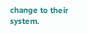change to their system.